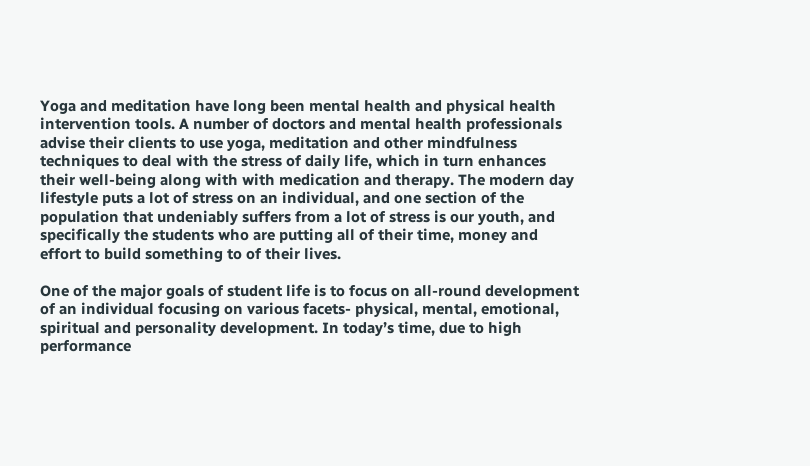Yoga and meditation have long been mental health and physical health intervention tools. A number of doctors and mental health professionals advise their clients to use yoga, meditation and other mindfulness techniques to deal with the stress of daily life, which in turn enhances their well-being along with with medication and therapy. The modern day lifestyle puts a lot of stress on an individual, and one section of the population that undeniably suffers from a lot of stress is our youth, and specifically the students who are putting all of their time, money and effort to build something to of their lives.

One of the major goals of student life is to focus on all-round development of an individual focusing on various facets- physical, mental, emotional, spiritual and personality development. In today’s time, due to high performance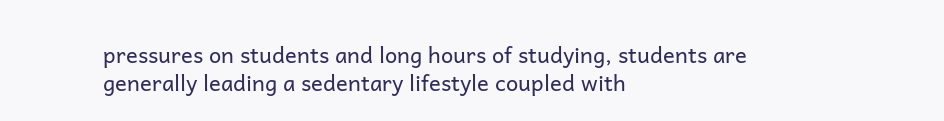pressures on students and long hours of studying, students are generally leading a sedentary lifestyle coupled with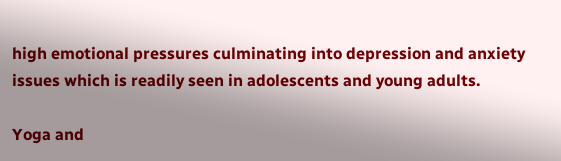high emotional pressures culminating into depression and anxiety issues which is readily seen in adolescents and young adults.

Yoga and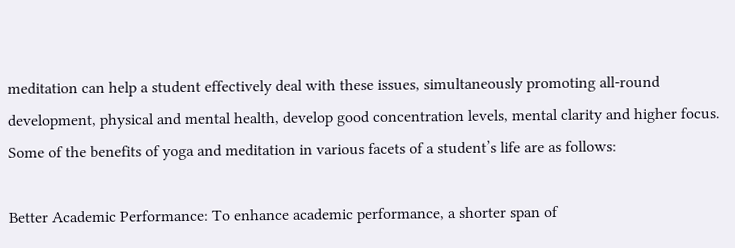meditation can help a student effectively deal with these issues, simultaneously promoting all-round development, physical and mental health, develop good concentration levels, mental clarity and higher focus. Some of the benefits of yoga and meditation in various facets of a student’s life are as follows:

Better Academic Performance: To enhance academic performance, a shorter span of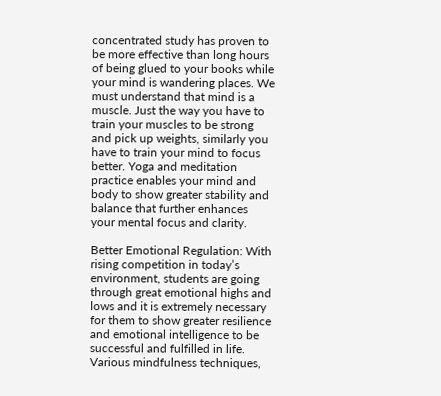concentrated study has proven to be more effective than long hours of being glued to your books while your mind is wandering places. We must understand that mind is a muscle. Just the way you have to train your muscles to be strong and pick up weights, similarly you have to train your mind to focus better. Yoga and meditation practice enables your mind and body to show greater stability and balance that further enhances your mental focus and clarity.

Better Emotional Regulation: With rising competition in today’s environment, students are going through great emotional highs and lows and it is extremely necessary for them to show greater resilience and emotional intelligence to be successful and fulfilled in life. Various mindfulness techniques,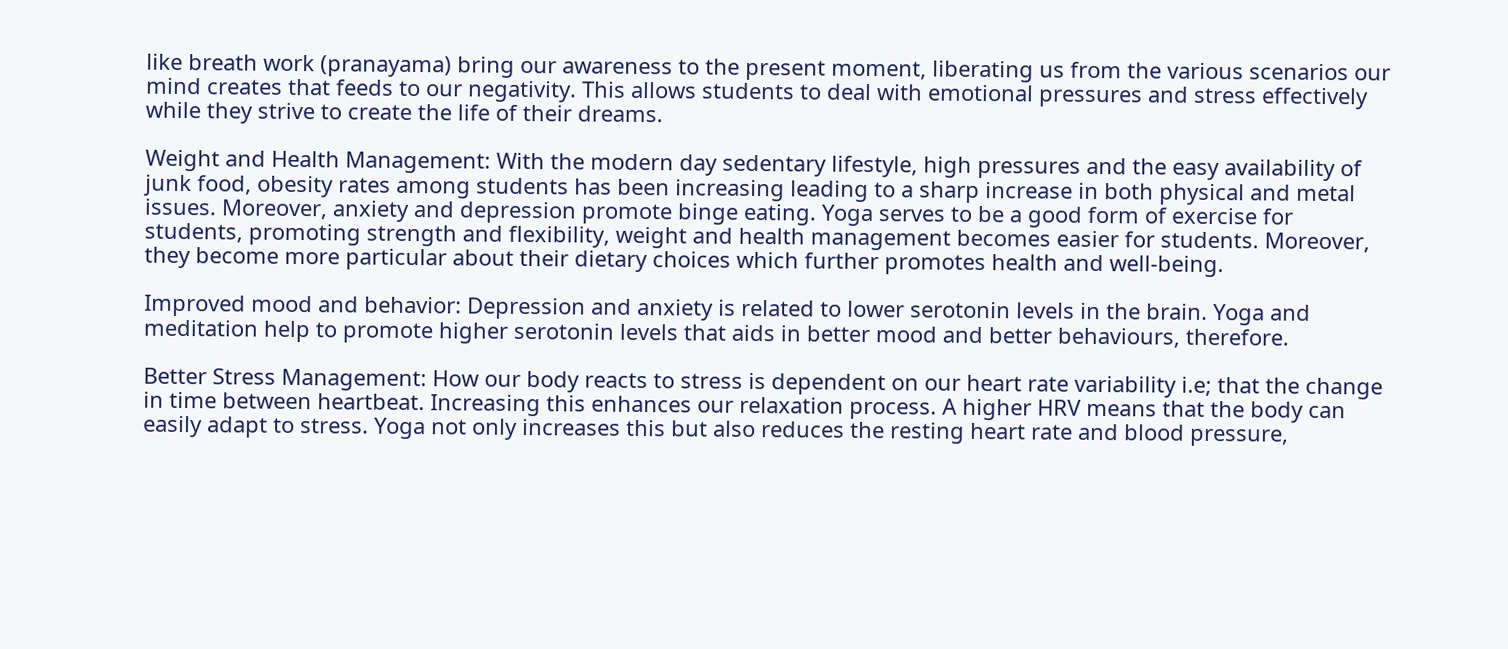like breath work (pranayama) bring our awareness to the present moment, liberating us from the various scenarios our mind creates that feeds to our negativity. This allows students to deal with emotional pressures and stress effectively while they strive to create the life of their dreams.

Weight and Health Management: With the modern day sedentary lifestyle, high pressures and the easy availability of junk food, obesity rates among students has been increasing leading to a sharp increase in both physical and metal issues. Moreover, anxiety and depression promote binge eating. Yoga serves to be a good form of exercise for students, promoting strength and flexibility, weight and health management becomes easier for students. Moreover, they become more particular about their dietary choices which further promotes health and well-being.

Improved mood and behavior: Depression and anxiety is related to lower serotonin levels in the brain. Yoga and meditation help to promote higher serotonin levels that aids in better mood and better behaviours, therefore.

Better Stress Management: How our body reacts to stress is dependent on our heart rate variability i.e; that the change in time between heartbeat. Increasing this enhances our relaxation process. A higher HRV means that the body can easily adapt to stress. Yoga not only increases this but also reduces the resting heart rate and blood pressure,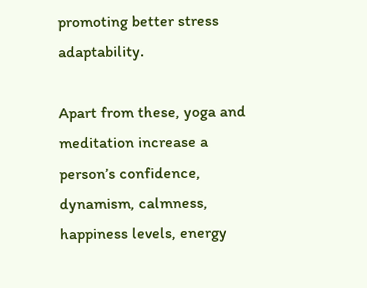promoting better stress adaptability.

Apart from these, yoga and meditation increase a person’s confidence, dynamism, calmness, happiness levels, energy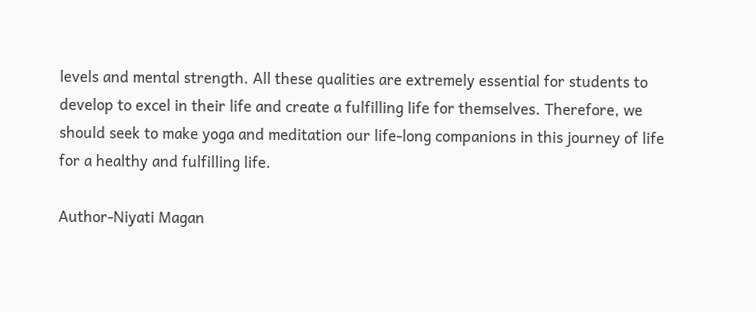levels and mental strength. All these qualities are extremely essential for students to develop to excel in their life and create a fulfilling life for themselves. Therefore, we should seek to make yoga and meditation our life-long companions in this journey of life for a healthy and fulfilling life.

Author-Niyati Magan